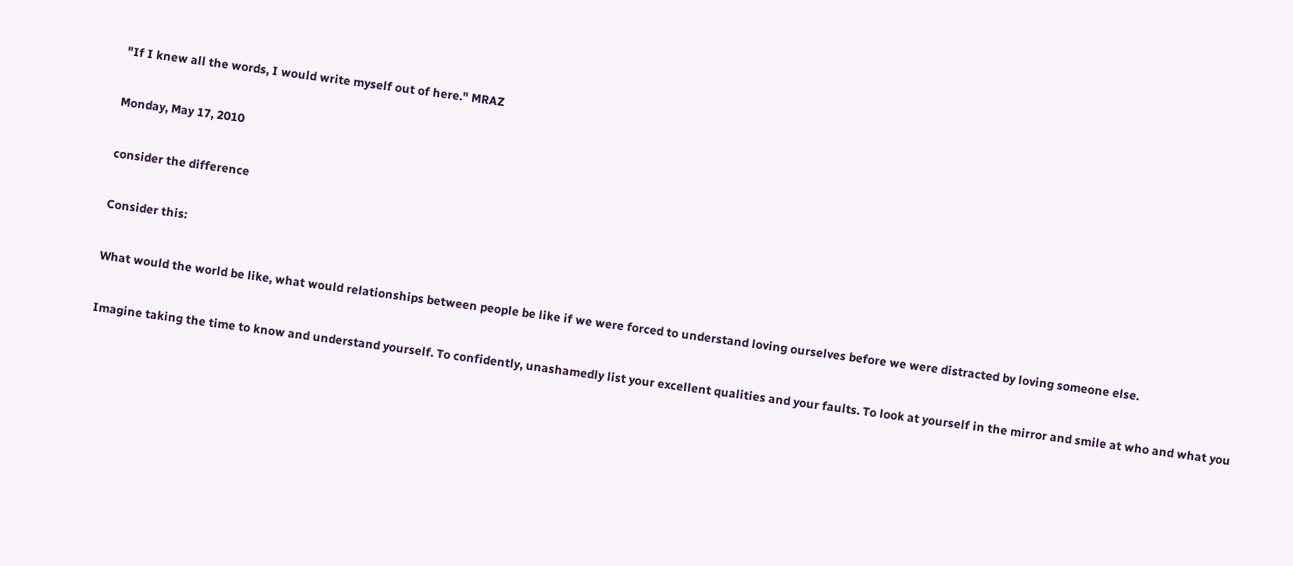"If I knew all the words, I would write myself out of here." MRAZ

Monday, May 17, 2010

consider the difference

Consider this:

What would the world be like, what would relationships between people be like if we were forced to understand loving ourselves before we were distracted by loving someone else.

Imagine taking the time to know and understand yourself. To confidently, unashamedly list your excellent qualities and your faults. To look at yourself in the mirror and smile at who and what you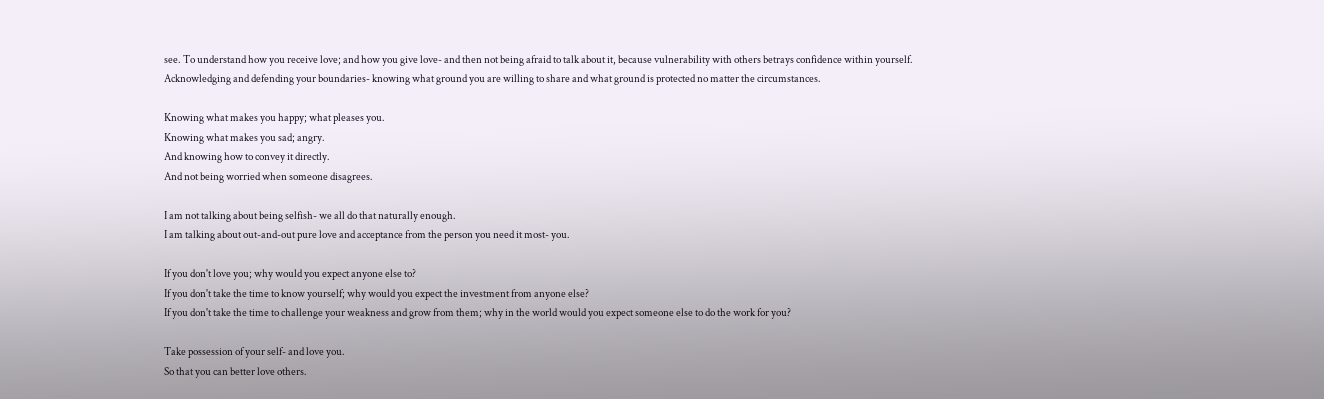see. To understand how you receive love; and how you give love- and then not being afraid to talk about it, because vulnerability with others betrays confidence within yourself. Acknowledging and defending your boundaries- knowing what ground you are willing to share and what ground is protected no matter the circumstances.

Knowing what makes you happy; what pleases you.
Knowing what makes you sad; angry.
And knowing how to convey it directly.
And not being worried when someone disagrees.

I am not talking about being selfish- we all do that naturally enough.
I am talking about out-and-out pure love and acceptance from the person you need it most- you.

If you don't love you; why would you expect anyone else to?
If you don't take the time to know yourself; why would you expect the investment from anyone else?
If you don't take the time to challenge your weakness and grow from them; why in the world would you expect someone else to do the work for you?

Take possession of your self- and love you.
So that you can better love others.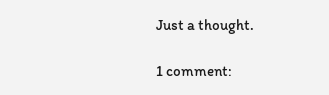Just a thought.

1 comment: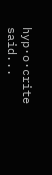hyp·o·crite said...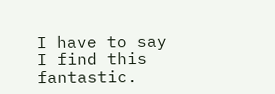I have to say I find this fantastic.